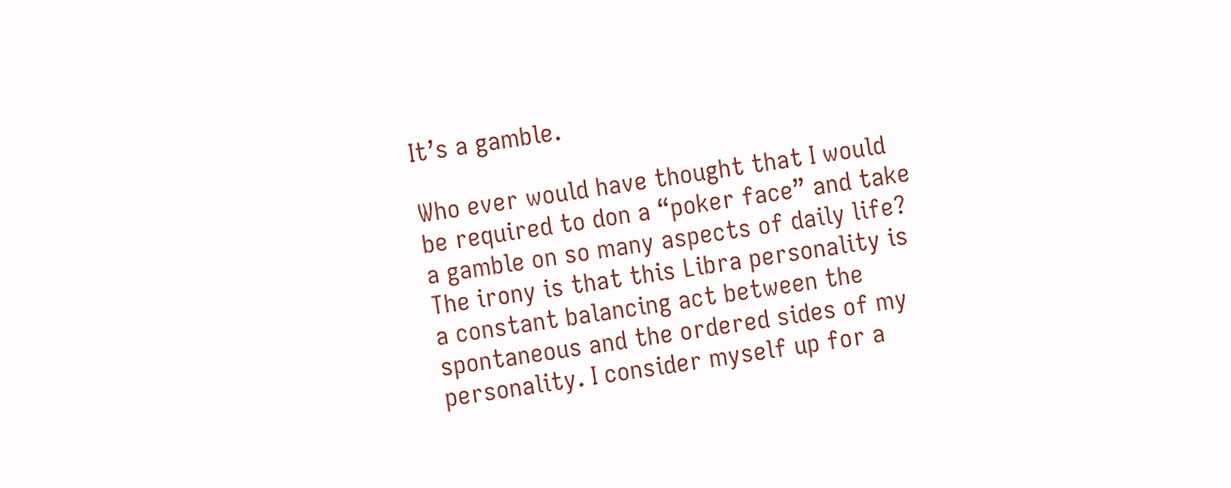It’s a gamble.

Who ever would have thought that I would be required to don a “poker face” and take a gamble on so many aspects of daily life? The irony is that this Libra personality is a constant balancing act between the spontaneous and the ordered sides of my personality. I consider myself up for a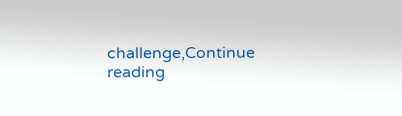challenge,Continue reading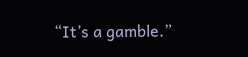“It’s a gamble.”